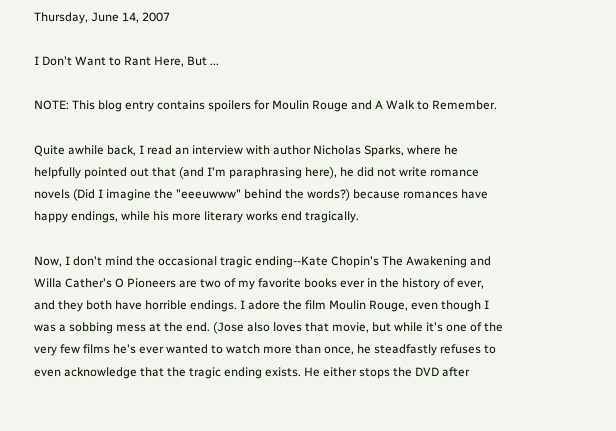Thursday, June 14, 2007

I Don't Want to Rant Here, But ...

NOTE: This blog entry contains spoilers for Moulin Rouge and A Walk to Remember.

Quite awhile back, I read an interview with author Nicholas Sparks, where he helpfully pointed out that (and I'm paraphrasing here), he did not write romance novels (Did I imagine the "eeeuwww" behind the words?) because romances have happy endings, while his more literary works end tragically.

Now, I don't mind the occasional tragic ending--Kate Chopin's The Awakening and Willa Cather's O Pioneers are two of my favorite books ever in the history of ever, and they both have horrible endings. I adore the film Moulin Rouge, even though I was a sobbing mess at the end. (Jose also loves that movie, but while it's one of the very few films he's ever wanted to watch more than once, he steadfastly refuses to even acknowledge that the tragic ending exists. He either stops the DVD after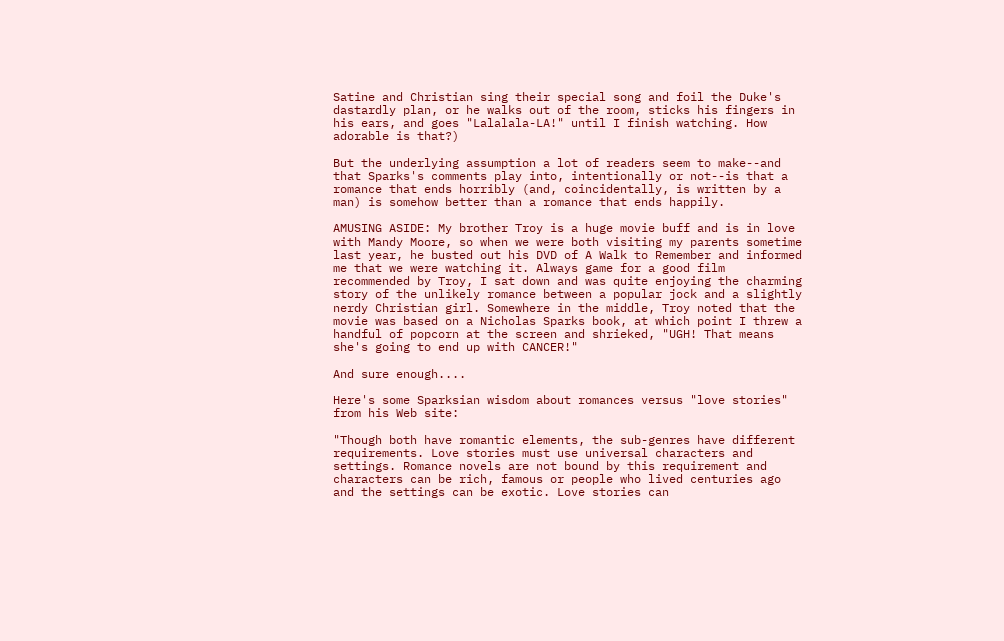Satine and Christian sing their special song and foil the Duke's dastardly plan, or he walks out of the room, sticks his fingers in his ears, and goes "Lalalala-LA!" until I finish watching. How adorable is that?)

But the underlying assumption a lot of readers seem to make--and that Sparks's comments play into, intentionally or not--is that a romance that ends horribly (and, coincidentally, is written by a man) is somehow better than a romance that ends happily.

AMUSING ASIDE: My brother Troy is a huge movie buff and is in love with Mandy Moore, so when we were both visiting my parents sometime last year, he busted out his DVD of A Walk to Remember and informed me that we were watching it. Always game for a good film recommended by Troy, I sat down and was quite enjoying the charming story of the unlikely romance between a popular jock and a slightly nerdy Christian girl. Somewhere in the middle, Troy noted that the movie was based on a Nicholas Sparks book, at which point I threw a handful of popcorn at the screen and shrieked, "UGH! That means she's going to end up with CANCER!"

And sure enough....

Here's some Sparksian wisdom about romances versus "love stories" from his Web site:

"Though both have romantic elements, the sub-genres have different requirements. Love stories must use universal characters and settings. Romance novels are not bound by this requirement and characters can be rich, famous or people who lived centuries ago and the settings can be exotic. Love stories can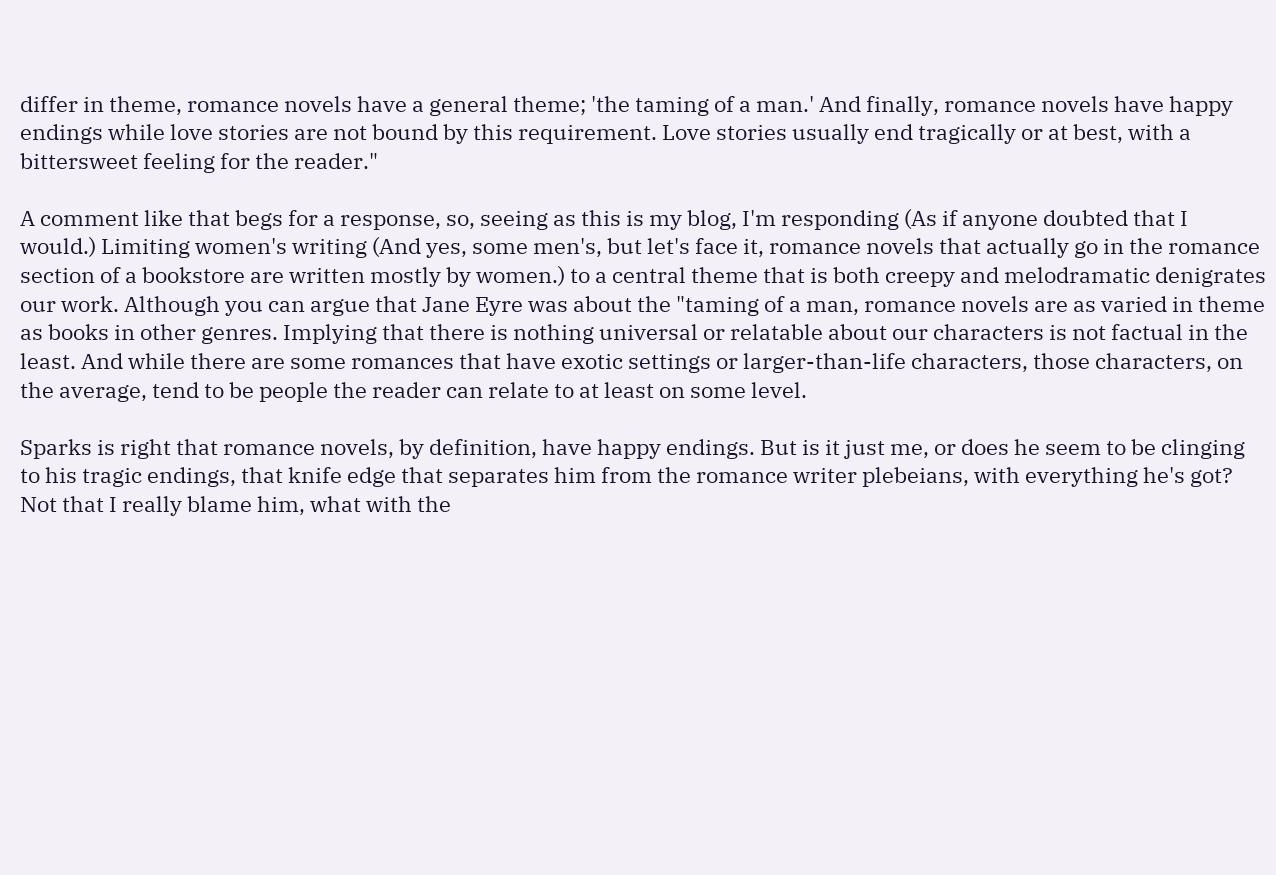differ in theme, romance novels have a general theme; 'the taming of a man.' And finally, romance novels have happy endings while love stories are not bound by this requirement. Love stories usually end tragically or at best, with a bittersweet feeling for the reader."

A comment like that begs for a response, so, seeing as this is my blog, I'm responding (As if anyone doubted that I would.) Limiting women's writing (And yes, some men's, but let's face it, romance novels that actually go in the romance section of a bookstore are written mostly by women.) to a central theme that is both creepy and melodramatic denigrates our work. Although you can argue that Jane Eyre was about the "taming of a man, romance novels are as varied in theme as books in other genres. Implying that there is nothing universal or relatable about our characters is not factual in the least. And while there are some romances that have exotic settings or larger-than-life characters, those characters, on the average, tend to be people the reader can relate to at least on some level.

Sparks is right that romance novels, by definition, have happy endings. But is it just me, or does he seem to be clinging to his tragic endings, that knife edge that separates him from the romance writer plebeians, with everything he's got? Not that I really blame him, what with the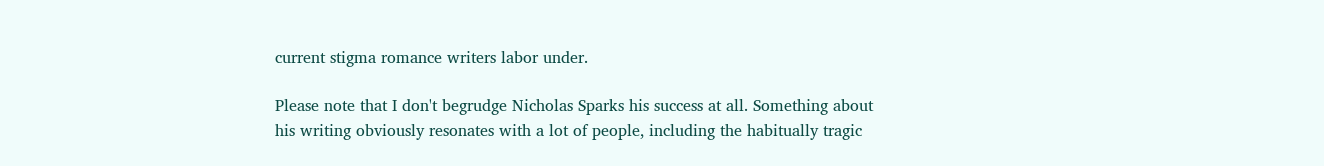current stigma romance writers labor under.

Please note that I don't begrudge Nicholas Sparks his success at all. Something about his writing obviously resonates with a lot of people, including the habitually tragic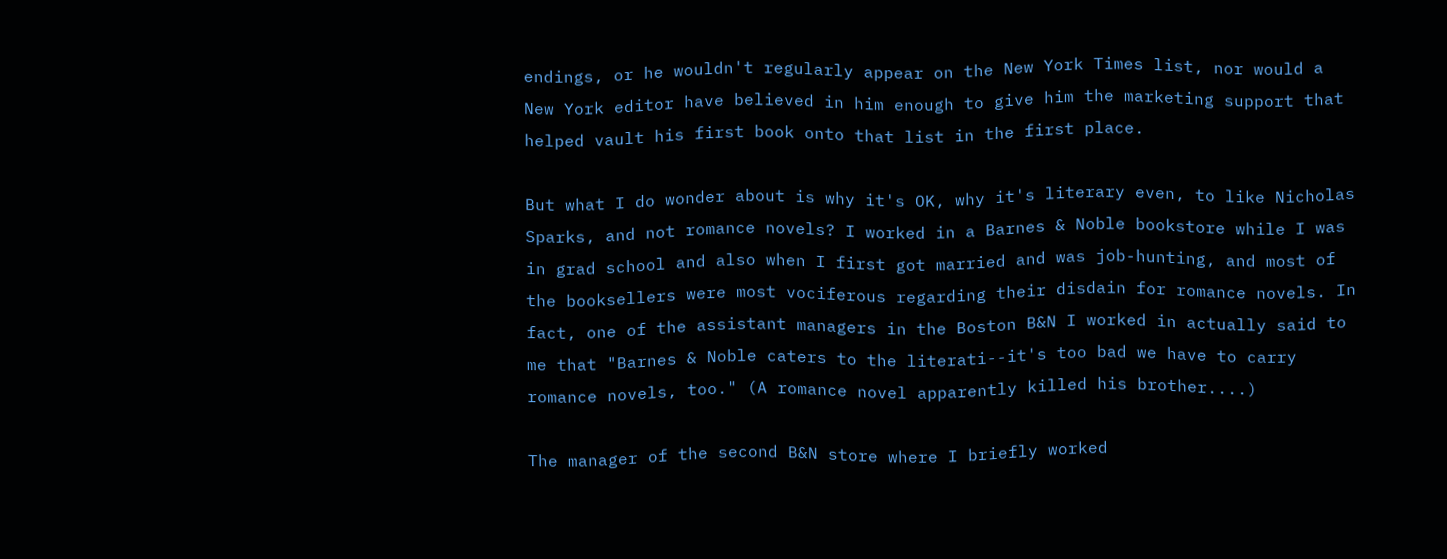endings, or he wouldn't regularly appear on the New York Times list, nor would a New York editor have believed in him enough to give him the marketing support that helped vault his first book onto that list in the first place.

But what I do wonder about is why it's OK, why it's literary even, to like Nicholas Sparks, and not romance novels? I worked in a Barnes & Noble bookstore while I was in grad school and also when I first got married and was job-hunting, and most of the booksellers were most vociferous regarding their disdain for romance novels. In fact, one of the assistant managers in the Boston B&N I worked in actually said to me that "Barnes & Noble caters to the literati--it's too bad we have to carry romance novels, too." (A romance novel apparently killed his brother....)

The manager of the second B&N store where I briefly worked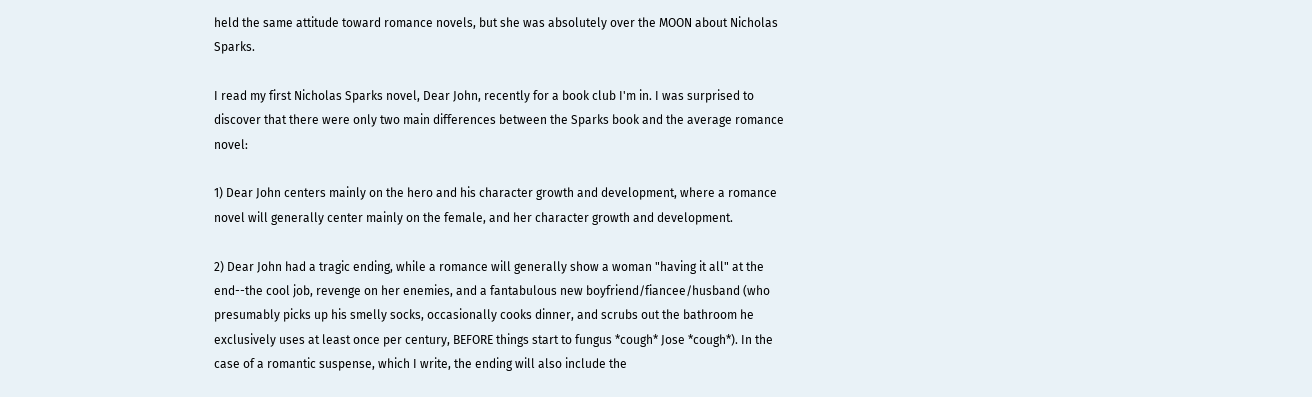held the same attitude toward romance novels, but she was absolutely over the MOON about Nicholas Sparks.

I read my first Nicholas Sparks novel, Dear John, recently for a book club I'm in. I was surprised to discover that there were only two main differences between the Sparks book and the average romance novel:

1) Dear John centers mainly on the hero and his character growth and development, where a romance novel will generally center mainly on the female, and her character growth and development.

2) Dear John had a tragic ending, while a romance will generally show a woman "having it all" at the end--the cool job, revenge on her enemies, and a fantabulous new boyfriend/fiancee/husband (who presumably picks up his smelly socks, occasionally cooks dinner, and scrubs out the bathroom he exclusively uses at least once per century, BEFORE things start to fungus *cough* Jose *cough*). In the case of a romantic suspense, which I write, the ending will also include the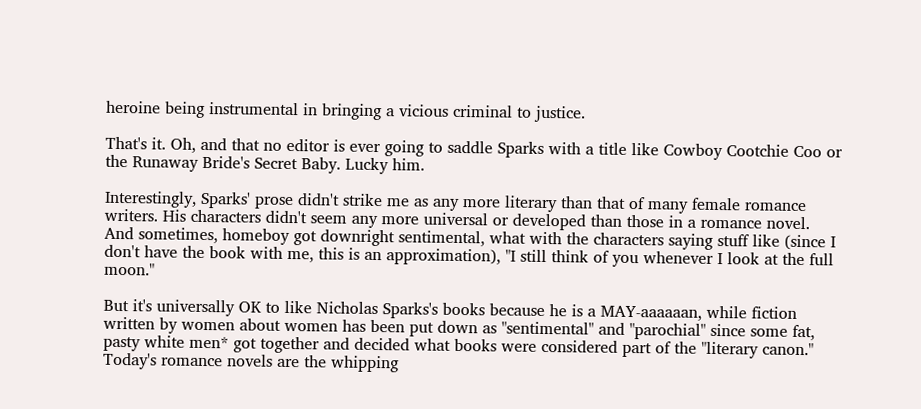heroine being instrumental in bringing a vicious criminal to justice.

That's it. Oh, and that no editor is ever going to saddle Sparks with a title like Cowboy Cootchie Coo or the Runaway Bride's Secret Baby. Lucky him.

Interestingly, Sparks' prose didn't strike me as any more literary than that of many female romance writers. His characters didn't seem any more universal or developed than those in a romance novel. And sometimes, homeboy got downright sentimental, what with the characters saying stuff like (since I don't have the book with me, this is an approximation), "I still think of you whenever I look at the full moon."

But it's universally OK to like Nicholas Sparks's books because he is a MAY-aaaaaan, while fiction written by women about women has been put down as "sentimental" and "parochial" since some fat, pasty white men* got together and decided what books were considered part of the "literary canon." Today's romance novels are the whipping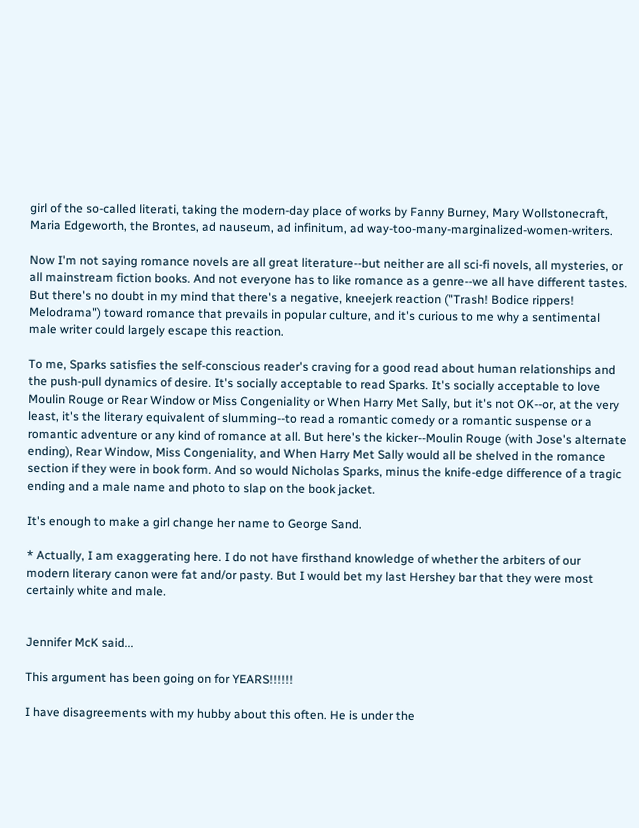girl of the so-called literati, taking the modern-day place of works by Fanny Burney, Mary Wollstonecraft, Maria Edgeworth, the Brontes, ad nauseum, ad infinitum, ad way-too-many-marginalized-women-writers.

Now I'm not saying romance novels are all great literature--but neither are all sci-fi novels, all mysteries, or all mainstream fiction books. And not everyone has to like romance as a genre--we all have different tastes. But there's no doubt in my mind that there's a negative, kneejerk reaction ("Trash! Bodice rippers! Melodrama") toward romance that prevails in popular culture, and it's curious to me why a sentimental male writer could largely escape this reaction.

To me, Sparks satisfies the self-conscious reader's craving for a good read about human relationships and the push-pull dynamics of desire. It's socially acceptable to read Sparks. It's socially acceptable to love Moulin Rouge or Rear Window or Miss Congeniality or When Harry Met Sally, but it's not OK--or, at the very least, it's the literary equivalent of slumming--to read a romantic comedy or a romantic suspense or a romantic adventure or any kind of romance at all. But here's the kicker--Moulin Rouge (with Jose's alternate ending), Rear Window, Miss Congeniality, and When Harry Met Sally would all be shelved in the romance section if they were in book form. And so would Nicholas Sparks, minus the knife-edge difference of a tragic ending and a male name and photo to slap on the book jacket.

It's enough to make a girl change her name to George Sand.

* Actually, I am exaggerating here. I do not have firsthand knowledge of whether the arbiters of our modern literary canon were fat and/or pasty. But I would bet my last Hershey bar that they were most certainly white and male.


Jennifer McK said...

This argument has been going on for YEARS!!!!!!

I have disagreements with my hubby about this often. He is under the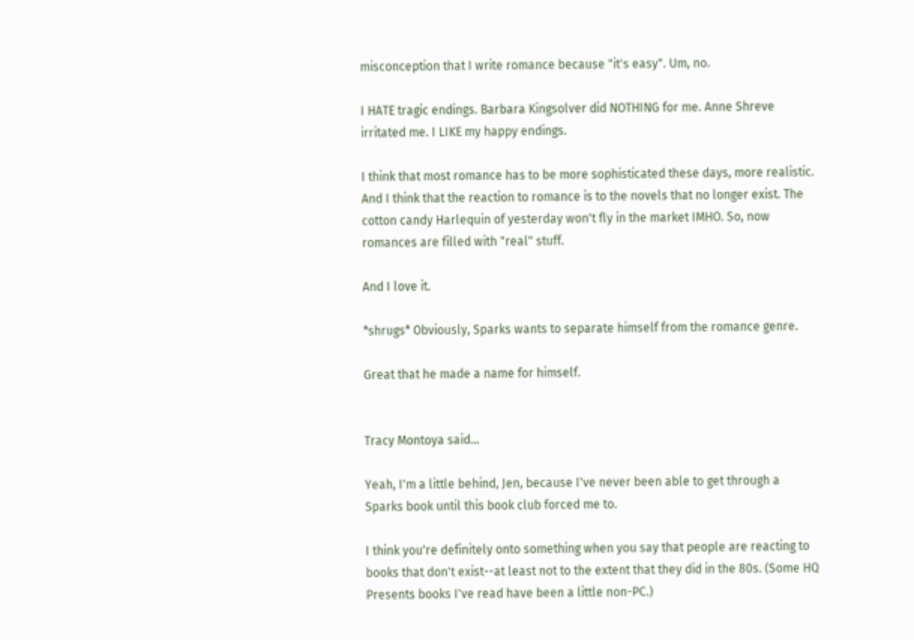misconception that I write romance because "it's easy". Um, no.

I HATE tragic endings. Barbara Kingsolver did NOTHING for me. Anne Shreve irritated me. I LIKE my happy endings.

I think that most romance has to be more sophisticated these days, more realistic. And I think that the reaction to romance is to the novels that no longer exist. The cotton candy Harlequin of yesterday won't fly in the market IMHO. So, now romances are filled with "real" stuff.

And I love it.

*shrugs* Obviously, Sparks wants to separate himself from the romance genre.

Great that he made a name for himself.


Tracy Montoya said...

Yeah, I'm a little behind, Jen, because I've never been able to get through a Sparks book until this book club forced me to.

I think you're definitely onto something when you say that people are reacting to books that don't exist--at least not to the extent that they did in the 80s. (Some HQ Presents books I've read have been a little non-PC.)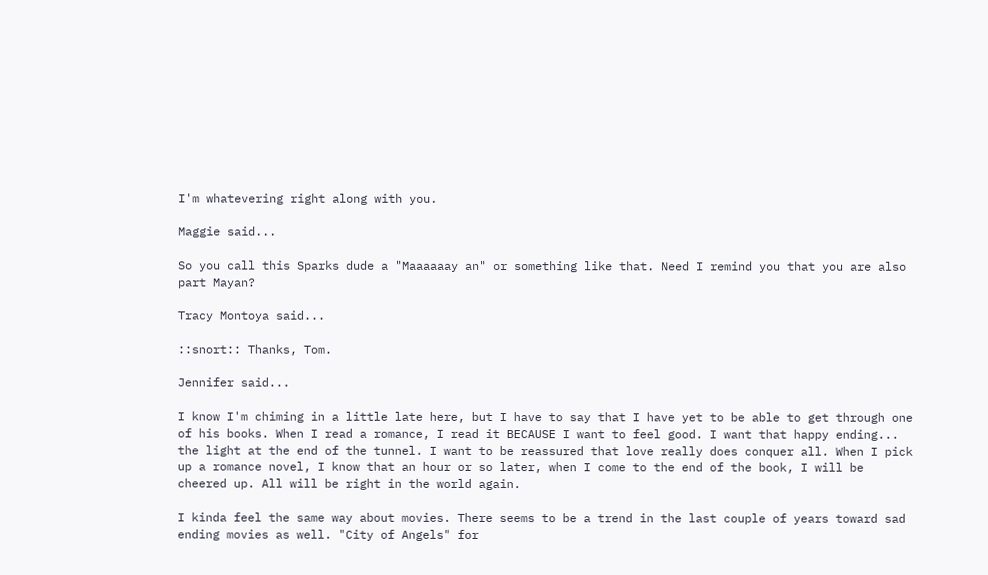I'm whatevering right along with you.

Maggie said...

So you call this Sparks dude a "Maaaaaay an" or something like that. Need I remind you that you are also part Mayan?

Tracy Montoya said...

::snort:: Thanks, Tom.

Jennifer said...

I know I'm chiming in a little late here, but I have to say that I have yet to be able to get through one of his books. When I read a romance, I read it BECAUSE I want to feel good. I want that happy ending... the light at the end of the tunnel. I want to be reassured that love really does conquer all. When I pick up a romance novel, I know that an hour or so later, when I come to the end of the book, I will be cheered up. All will be right in the world again.

I kinda feel the same way about movies. There seems to be a trend in the last couple of years toward sad ending movies as well. "City of Angels" for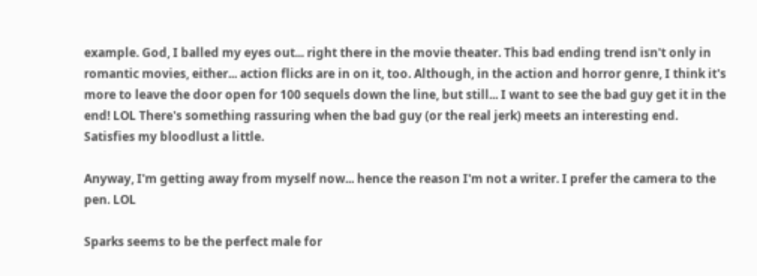example. God, I balled my eyes out... right there in the movie theater. This bad ending trend isn't only in romantic movies, either... action flicks are in on it, too. Although, in the action and horror genre, I think it's more to leave the door open for 100 sequels down the line, but still... I want to see the bad guy get it in the end! LOL There's something rassuring when the bad guy (or the real jerk) meets an interesting end. Satisfies my bloodlust a little.

Anyway, I'm getting away from myself now... hence the reason I'm not a writer. I prefer the camera to the pen. LOL

Sparks seems to be the perfect male for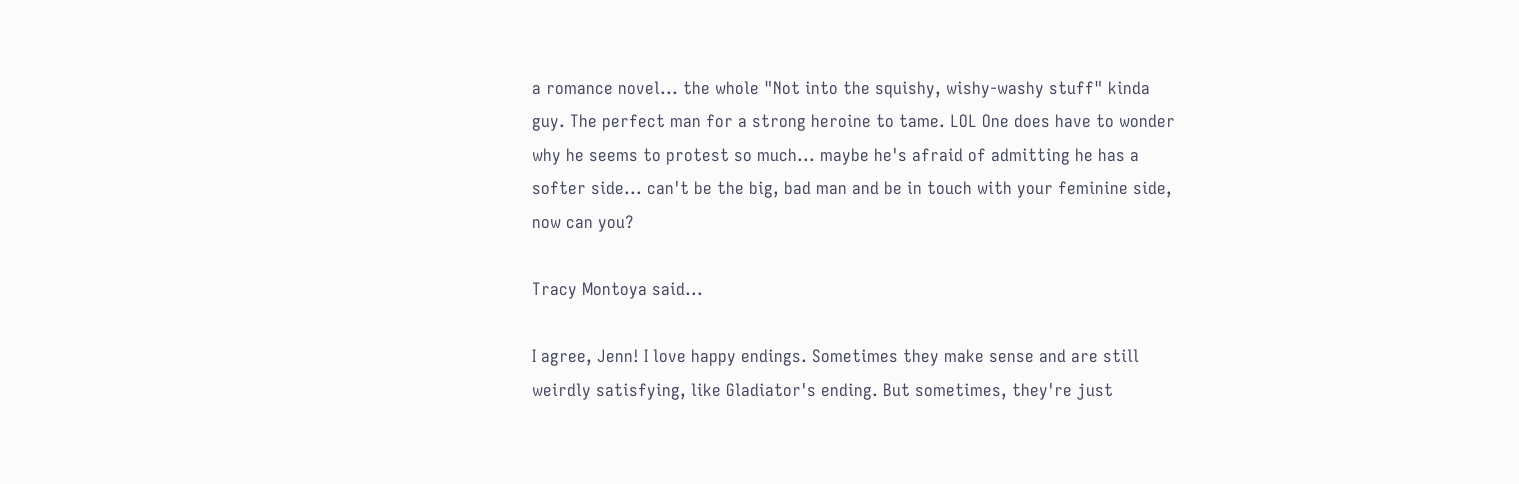a romance novel... the whole "Not into the squishy, wishy-washy stuff" kinda guy. The perfect man for a strong heroine to tame. LOL One does have to wonder why he seems to protest so much... maybe he's afraid of admitting he has a softer side... can't be the big, bad man and be in touch with your feminine side, now can you?

Tracy Montoya said...

I agree, Jenn! I love happy endings. Sometimes they make sense and are still weirdly satisfying, like Gladiator's ending. But sometimes, they're just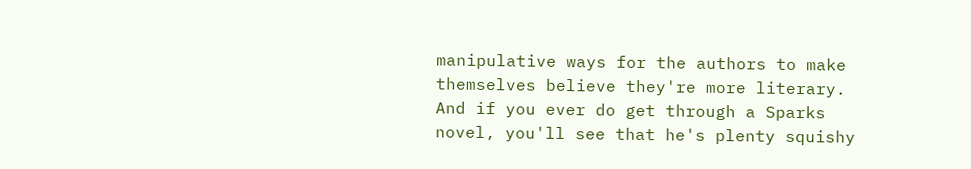manipulative ways for the authors to make themselves believe they're more literary. And if you ever do get through a Sparks novel, you'll see that he's plenty squishy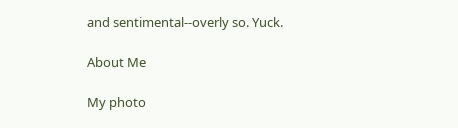and sentimental--overly so. Yuck.

About Me

My photo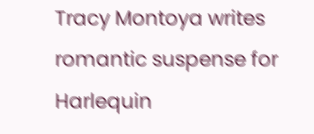Tracy Montoya writes romantic suspense for Harlequin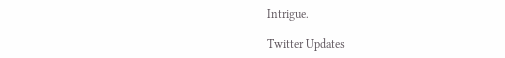Intrigue.

Twitter Updates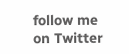follow me on Twitter